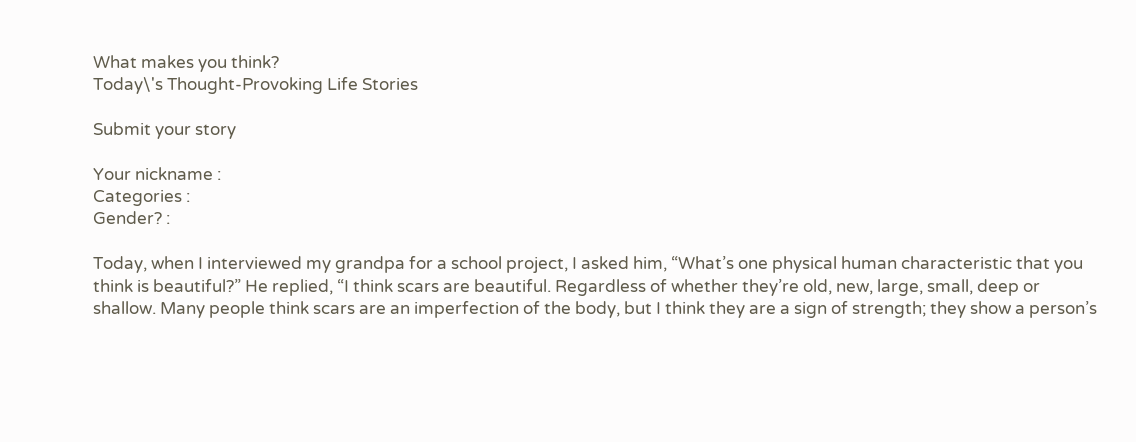What makes you think?
Today\'s Thought-Provoking Life Stories

Submit your story

Your nickname :
Categories :
Gender? :

Today, when I interviewed my grandpa for a school project, I asked him, “What’s one physical human characteristic that you think is beautiful?” He replied, “I think scars are beautiful. Regardless of whether they’re old, new, large, small, deep or shallow. Many people think scars are an imperfection of the body, but I think they are a sign of strength; they show a person’s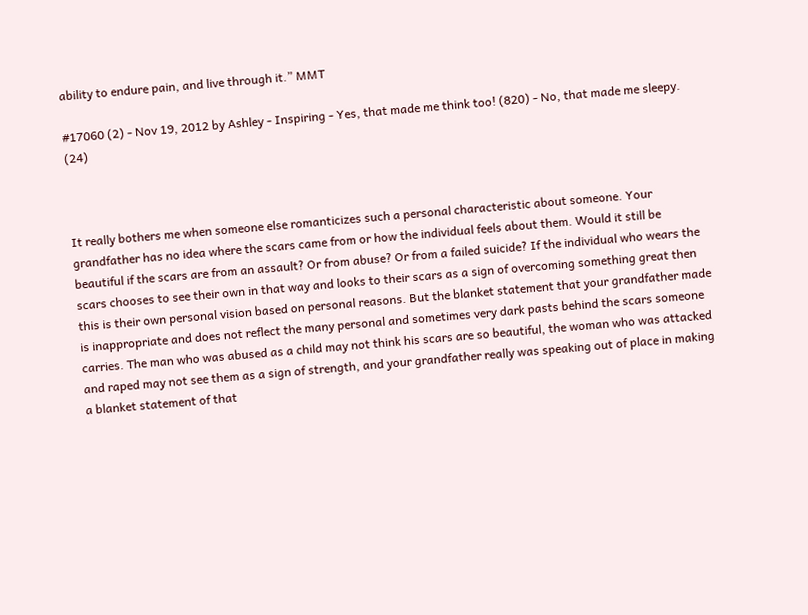ability to endure pain, and live through it.” MMT

#17060 (2) - Nov 19, 2012 by Ashley - Inspiring - Yes, that made me think too! (820) - No, that made me sleepy. (24)



It really bothers me when someone else romanticizes such a personal characteristic about someone. Your grandfather has no idea where the scars came from or how the individual feels about them. Would it still be beautiful if the scars are from an assault? Or from abuse? Or from a failed suicide? If the individual who wears the scars chooses to see their own in that way and looks to their scars as a sign of overcoming something great then this is their own personal vision based on personal reasons. But the blanket statement that your grandfather made is inappropriate and does not reflect the many personal and sometimes very dark pasts behind the scars someone carries. The man who was abused as a child may not think his scars are so beautiful, the woman who was attacked and raped may not see them as a sign of strength, and your grandfather really was speaking out of place in making a blanket statement of that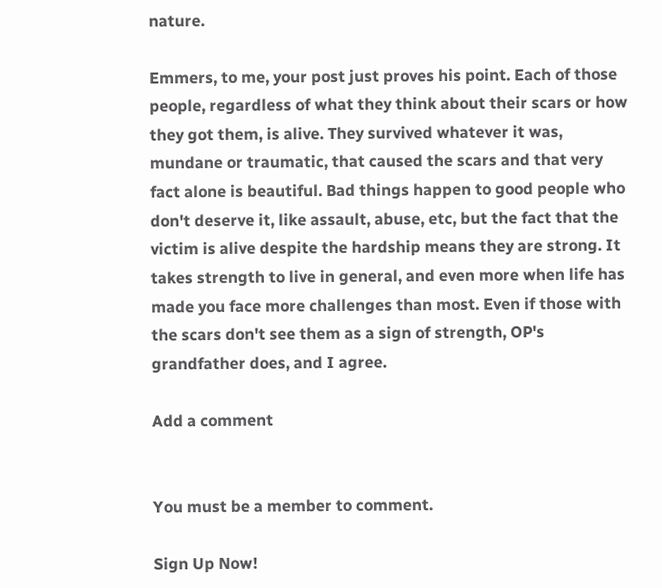nature.

Emmers, to me, your post just proves his point. Each of those people, regardless of what they think about their scars or how they got them, is alive. They survived whatever it was, mundane or traumatic, that caused the scars and that very fact alone is beautiful. Bad things happen to good people who don't deserve it, like assault, abuse, etc, but the fact that the victim is alive despite the hardship means they are strong. It takes strength to live in general, and even more when life has made you face more challenges than most. Even if those with the scars don't see them as a sign of strength, OP's grandfather does, and I agree.

Add a comment


You must be a member to comment.

Sign Up Now!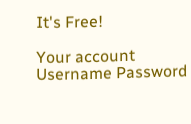It's Free!

Your account
Username Password